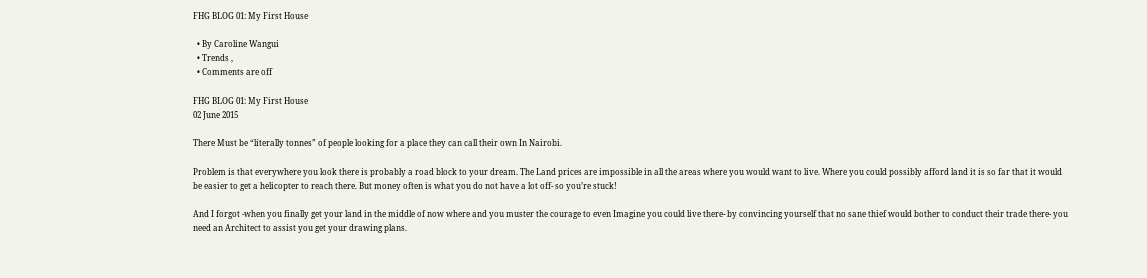FHG BLOG 01: My First House

  • By Caroline Wangui
  • Trends ,
  • Comments are off

FHG BLOG 01: My First House
02 June 2015

There Must be “literally tonnes” of people looking for a place they can call their own In Nairobi.

Problem is that everywhere you look there is probably a road block to your dream. The Land prices are impossible in all the areas where you would want to live. Where you could possibly afford land it is so far that it would be easier to get a helicopter to reach there. But money often is what you do not have a lot off- so you’re stuck!

And I forgot -when you finally get your land in the middle of now where and you muster the courage to even Imagine you could live there- by convincing yourself that no sane thief would bother to conduct their trade there- you need an Architect to assist you get your drawing plans.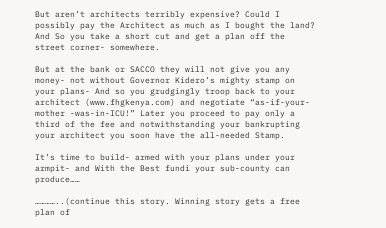But aren’t architects terribly expensive? Could I possibly pay the Architect as much as I bought the land? And So you take a short cut and get a plan off the street corner- somewhere.

But at the bank or SACCO they will not give you any money- not without Governor Kidero’s mighty stamp on your plans- And so you grudgingly troop back to your architect (www.fhgkenya.com) and negotiate “as-if-your-mother -was-in-ICU!” Later you proceed to pay only a third of the fee and notwithstanding your bankrupting your architect you soon have the all-needed Stamp.

It’s time to build- armed with your plans under your armpit- and With the Best fundi your sub-county can produce……

…………..(continue this story. Winning story gets a free plan of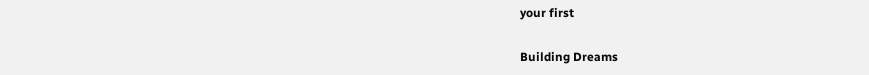your first

Building Dreams